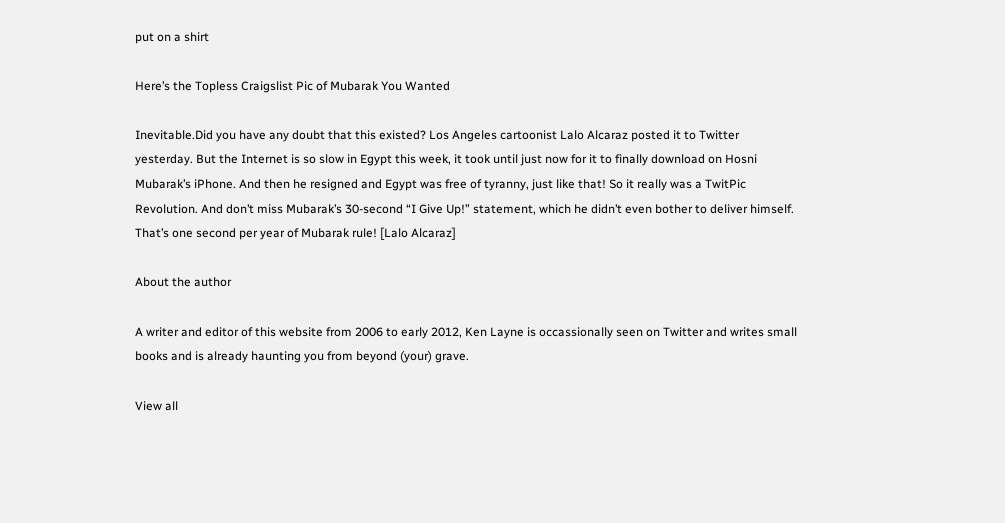put on a shirt

Here’s the Topless Craigslist Pic of Mubarak You Wanted

Inevitable.Did you have any doubt that this existed? Los Angeles cartoonist Lalo Alcaraz posted it to Twitter yesterday. But the Internet is so slow in Egypt this week, it took until just now for it to finally download on Hosni Mubarak’s iPhone. And then he resigned and Egypt was free of tyranny, just like that! So it really was a TwitPic Revolution. And don’t miss Mubarak’s 30-second “I Give Up!” statement, which he didn’t even bother to deliver himself. That’s one second per year of Mubarak rule! [Lalo Alcaraz]

About the author

A writer and editor of this website from 2006 to early 2012, Ken Layne is occassionally seen on Twitter and writes small books and is already haunting you from beyond (your) grave.

View all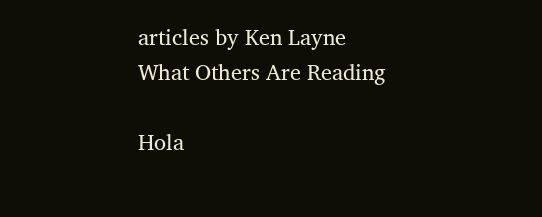articles by Ken Layne
What Others Are Reading

Hola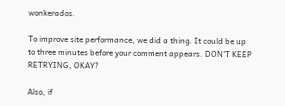wonkerados.

To improve site performance, we did a thing. It could be up to three minutes before your comment appears. DON'T KEEP RETRYING, OKAY?

Also, if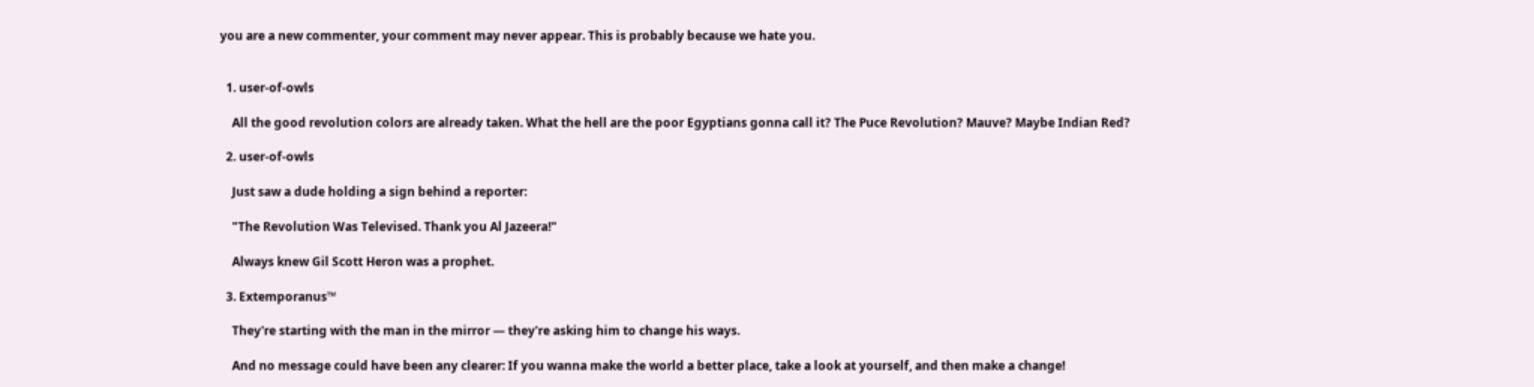you are a new commenter, your comment may never appear. This is probably because we hate you.


  1. user-of-owls

    All the good revolution colors are already taken. What the hell are the poor Egyptians gonna call it? The Puce Revolution? Mauve? Maybe Indian Red?

  2. user-of-owls

    Just saw a dude holding a sign behind a reporter:

    "The Revolution Was Televised. Thank you Al Jazeera!"

    Always knew Gil Scott Heron was a prophet.

  3. Extemporanus™

    They're starting with the man in the mirror — they're asking him to change his ways.

    And no message could have been any clearer: If you wanna make the world a better place, take a look at yourself, and then make a change!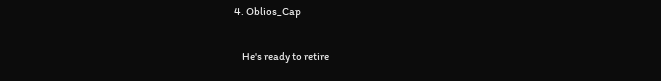4. Oblios_Cap

    He's ready to retire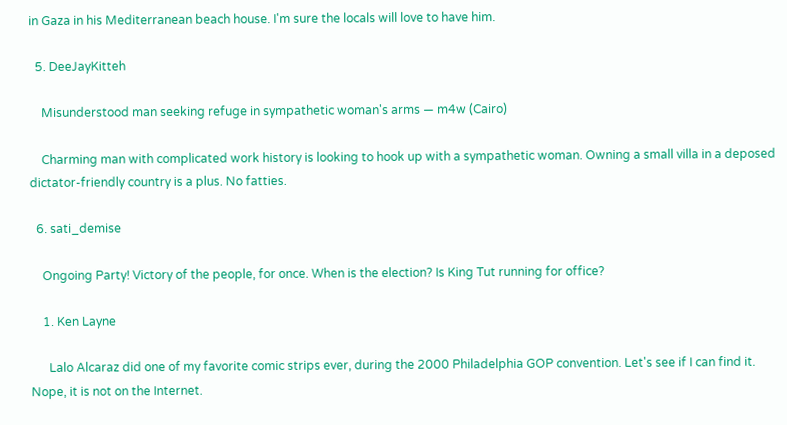in Gaza in his Mediterranean beach house. I'm sure the locals will love to have him.

  5. DeeJayKitteh

    Misunderstood man seeking refuge in sympathetic woman's arms — m4w (Cairo)

    Charming man with complicated work history is looking to hook up with a sympathetic woman. Owning a small villa in a deposed dictator-friendly country is a plus. No fatties.

  6. sati_demise

    Ongoing Party! Victory of the people, for once. When is the election? Is King Tut running for office?

    1. Ken Layne

      Lalo Alcaraz did one of my favorite comic strips ever, during the 2000 Philadelphia GOP convention. Let's see if I can find it. Nope, it is not on the Internet.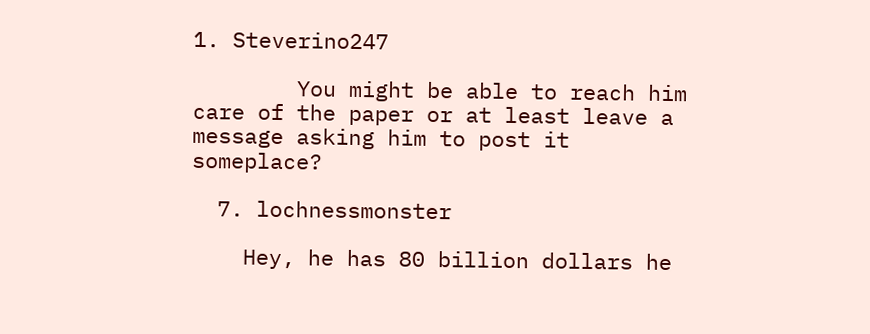1. Steverino247

        You might be able to reach him care of the paper or at least leave a message asking him to post it someplace?

  7. lochnessmonster

    Hey, he has 80 billion dollars he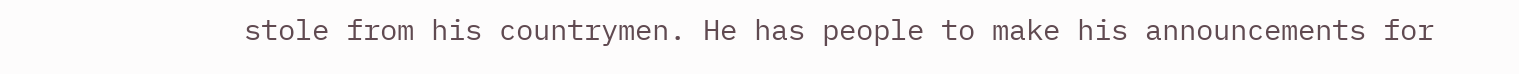stole from his countrymen. He has people to make his announcements for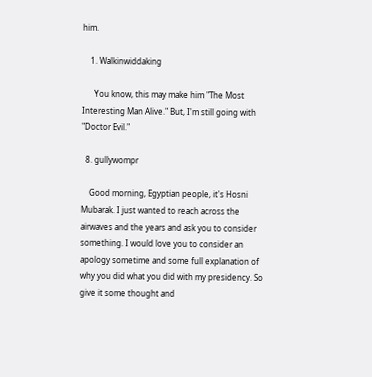him.

    1. Walkinwiddaking

      You know, this may make him "The Most Interesting Man Alive." But, I'm still going with "Doctor Evil."

  8. gullywompr

    Good morning, Egyptian people, it's Hosni Mubarak. I just wanted to reach across the airwaves and the years and ask you to consider something. I would love you to consider an apology sometime and some full explanation of why you did what you did with my presidency. So give it some thought and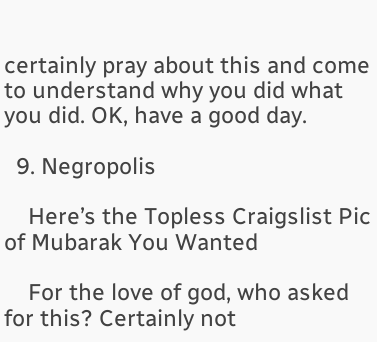certainly pray about this and come to understand why you did what you did. OK, have a good day.

  9. Negropolis

    Here’s the Topless Craigslist Pic of Mubarak You Wanted

    For the love of god, who asked for this? Certainly not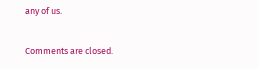any of us.

Comments are closed.